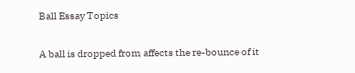Ball Essay Topics

A ball is dropped from affects the re-bounce of it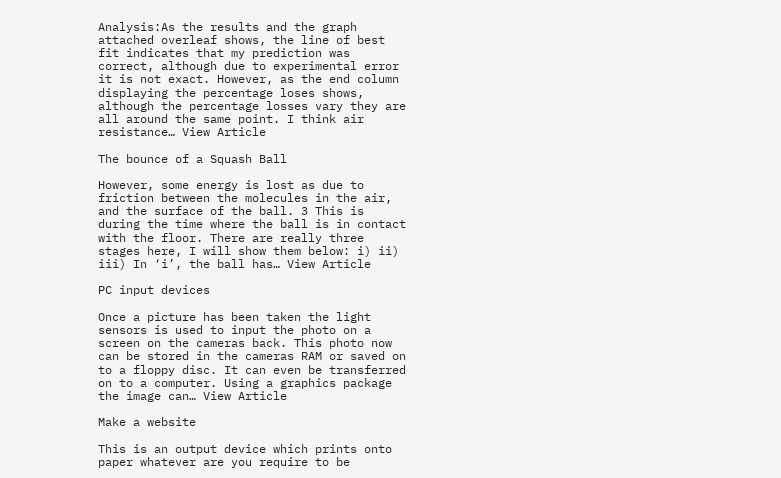Analysis:As the results and the graph attached overleaf shows, the line of best fit indicates that my prediction was correct, although due to experimental error it is not exact. However, as the end column displaying the percentage loses shows, although the percentage losses vary they are all around the same point. I think air resistance… View Article

The bounce of a Squash Ball

However, some energy is lost as due to friction between the molecules in the air, and the surface of the ball. 3 This is during the time where the ball is in contact with the floor. There are really three stages here, I will show them below: i) ii) iii) In ‘i’, the ball has… View Article

PC input devices

Once a picture has been taken the light sensors is used to input the photo on a screen on the cameras back. This photo now can be stored in the cameras RAM or saved on to a floppy disc. It can even be transferred on to a computer. Using a graphics package the image can… View Article

Make a website

This is an output device which prints onto paper whatever are you require to be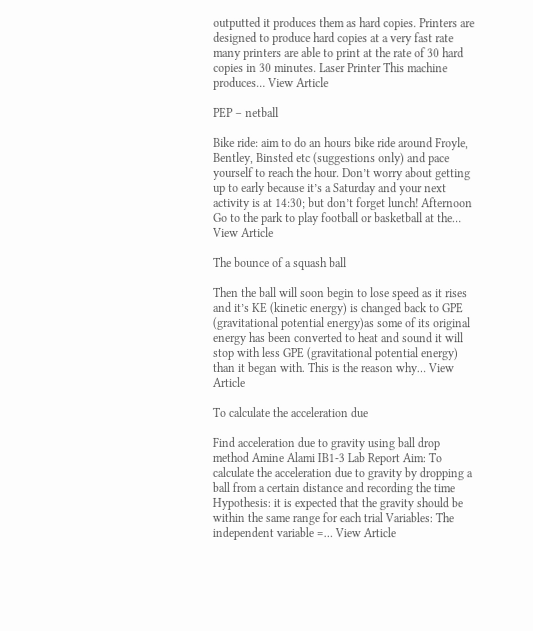outputted it produces them as hard copies. Printers are designed to produce hard copies at a very fast rate many printers are able to print at the rate of 30 hard copies in 30 minutes. Laser Printer This machine produces… View Article

PEP – netball

Bike ride: aim to do an hours bike ride around Froyle, Bentley, Binsted etc (suggestions only) and pace yourself to reach the hour. Don’t worry about getting up to early because it’s a Saturday and your next activity is at 14:30; but don’t forget lunch! Afternoon Go to the park to play football or basketball at the… View Article

The bounce of a squash ball

Then the ball will soon begin to lose speed as it rises and it’s KE (kinetic energy) is changed back to GPE (gravitational potential energy)as some of its original energy has been converted to heat and sound it will stop with less GPE (gravitational potential energy) than it began with. This is the reason why… View Article

To calculate the acceleration due

Find acceleration due to gravity using ball drop method Amine Alami IB1-3 Lab Report Aim: To calculate the acceleration due to gravity by dropping a ball from a certain distance and recording the time Hypothesis: it is expected that the gravity should be within the same range for each trial Variables: The independent variable =… View Article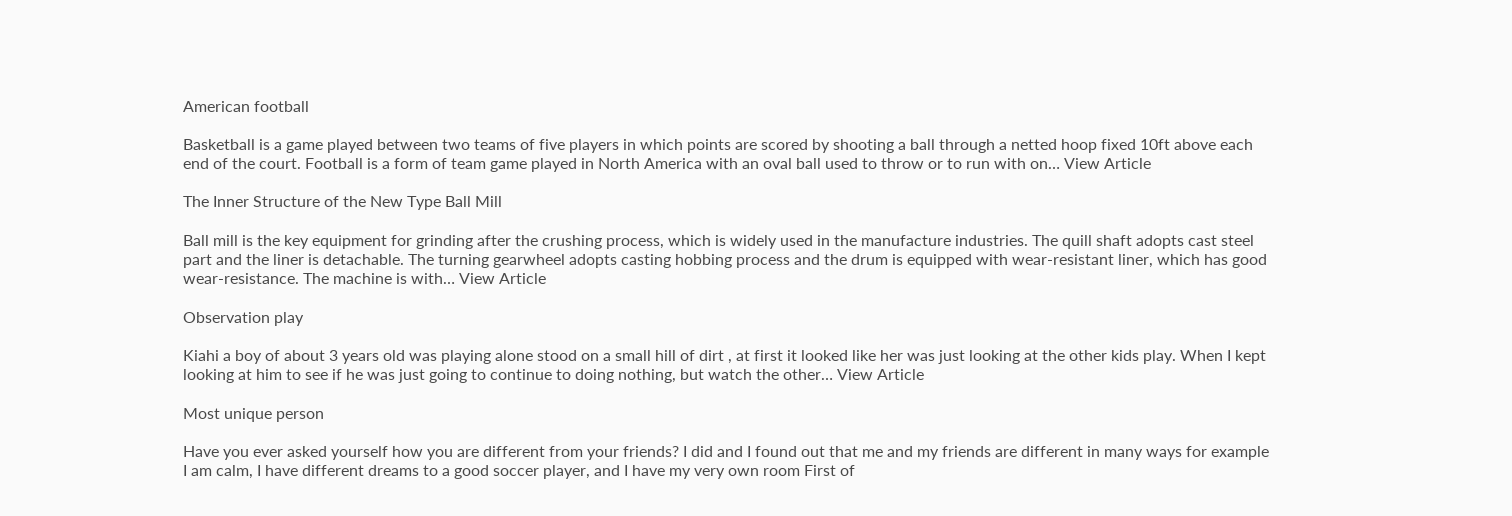American football

Basketball is a game played between two teams of five players in which points are scored by shooting a ball through a netted hoop fixed 10ft above each end of the court. Football is a form of team game played in North America with an oval ball used to throw or to run with on… View Article

The Inner Structure of the New Type Ball Mill

Ball mill is the key equipment for grinding after the crushing process, which is widely used in the manufacture industries. The quill shaft adopts cast steel part and the liner is detachable. The turning gearwheel adopts casting hobbing process and the drum is equipped with wear-resistant liner, which has good wear-resistance. The machine is with… View Article

Observation play

Kiahi a boy of about 3 years old was playing alone stood on a small hill of dirt , at first it looked like her was just looking at the other kids play. When I kept looking at him to see if he was just going to continue to doing nothing, but watch the other… View Article

Most unique person

Have you ever asked yourself how you are different from your friends? I did and I found out that me and my friends are different in many ways for example I am calm, I have different dreams to a good soccer player, and I have my very own room First of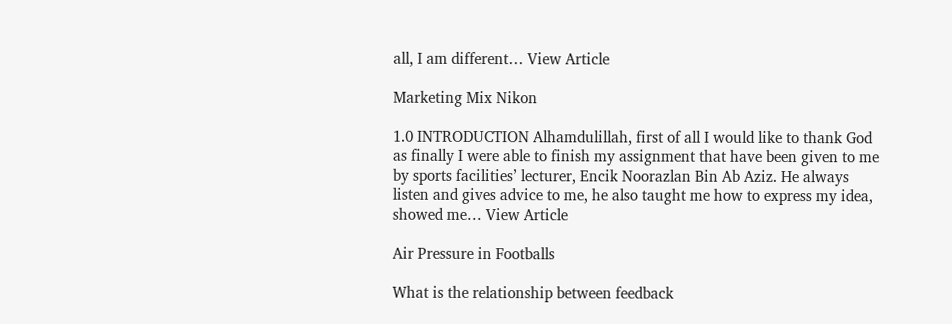all, I am different… View Article

Marketing Mix Nikon

1.0 INTRODUCTION Alhamdulillah, first of all I would like to thank God as finally I were able to finish my assignment that have been given to me by sports facilities’ lecturer, Encik Noorazlan Bin Ab Aziz. He always listen and gives advice to me, he also taught me how to express my idea, showed me… View Article

Air Pressure in Footballs

What is the relationship between feedback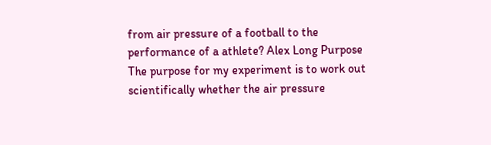from air pressure of a football to the performance of a athlete? Alex Long Purpose The purpose for my experiment is to work out scientifically whether the air pressure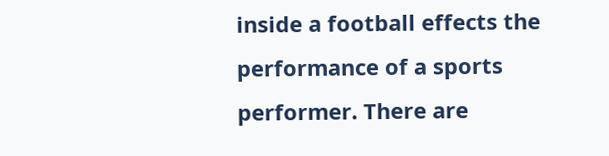inside a football effects the performance of a sports performer. There are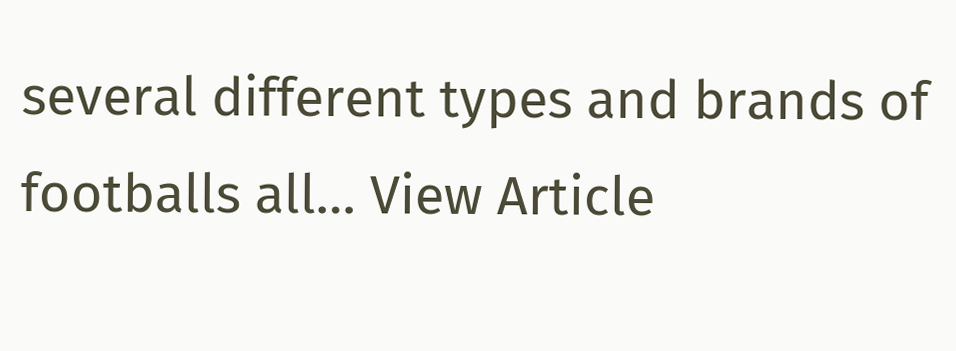several different types and brands of footballs all… View Article